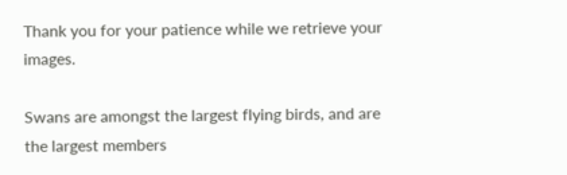Thank you for your patience while we retrieve your images.

Swans are amongst the largest flying birds, and are the largest members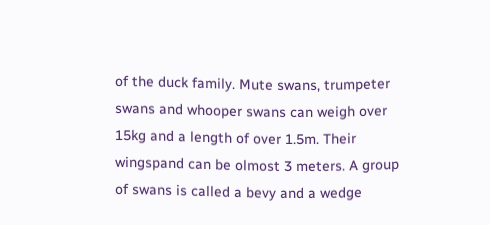of the duck family. Mute swans, trumpeter swans and whooper swans can weigh over 15kg and a length of over 1.5m. Their wingspand can be olmost 3 meters. A group of swans is called a bevy and a wedge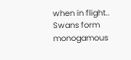when in flight.. Swans form monogamous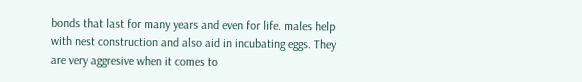bonds that last for many years and even for life. males help with nest construction and also aid in incubating eggs. They are very aggresive when it comes to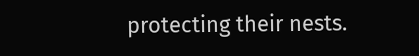protecting their nests.